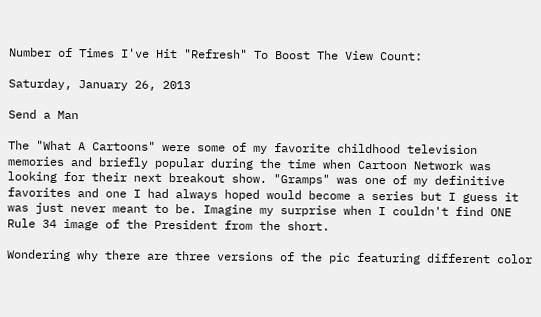Number of Times I've Hit "Refresh" To Boost The View Count:

Saturday, January 26, 2013

Send a Man

The "What A Cartoons" were some of my favorite childhood television memories and briefly popular during the time when Cartoon Network was looking for their next breakout show. "Gramps" was one of my definitive favorites and one I had always hoped would become a series but I guess it was just never meant to be. Imagine my surprise when I couldn't find ONE Rule 34 image of the President from the short.

Wondering why there are three versions of the pic featuring different color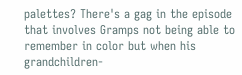palettes? There's a gag in the episode that involves Gramps not being able to remember in color but when his grandchildren-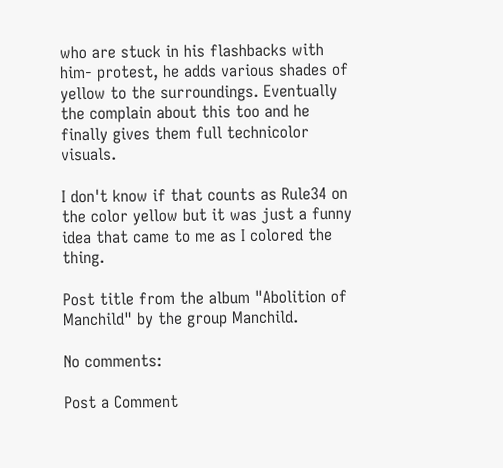who are stuck in his flashbacks with him- protest, he adds various shades of yellow to the surroundings. Eventually the complain about this too and he finally gives them full technicolor visuals.

I don't know if that counts as Rule34 on the color yellow but it was just a funny idea that came to me as I colored the thing.

Post title from the album "Abolition of Manchild" by the group Manchild.

No comments:

Post a Comment